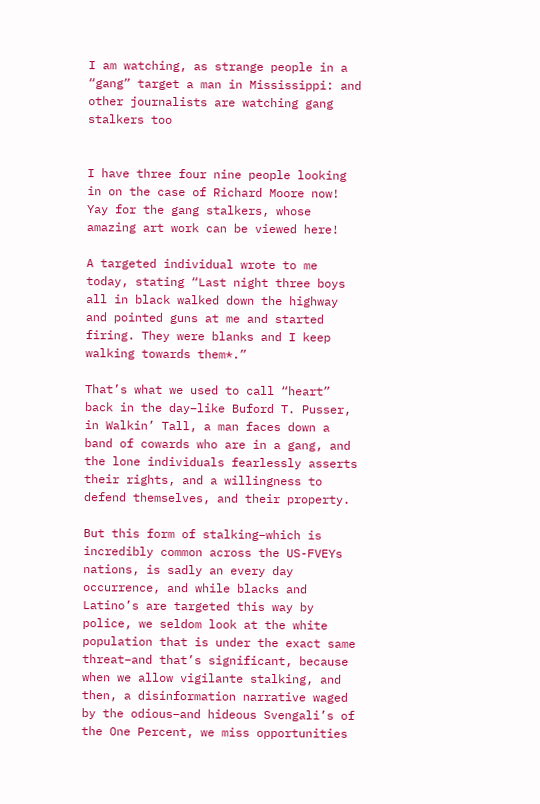I am watching, as strange people in a “gang” target a man in Mississippi: and other journalists are watching gang stalkers too


I have three four nine people looking in on the case of Richard Moore now! Yay for the gang stalkers, whose amazing art work can be viewed here!

A targeted individual wrote to me today, stating “Last night three boys all in black walked down the highway and pointed guns at me and started firing. They were blanks and I keep walking towards them*.”

That’s what we used to call “heart” back in the day–like Buford T. Pusser, in Walkin’ Tall, a man faces down a band of cowards who are in a gang, and the lone individuals fearlessly asserts their rights, and a willingness to defend themselves, and their property.

But this form of stalking–which is incredibly common across the US-FVEYs nations, is sadly an every day occurrence, and while blacks and Latino’s are targeted this way by police, we seldom look at the white population that is under the exact same threat–and that’s significant, because when we allow vigilante stalking, and then, a disinformation narrative waged by the odious–and hideous Svengali’s of the One Percent, we miss opportunities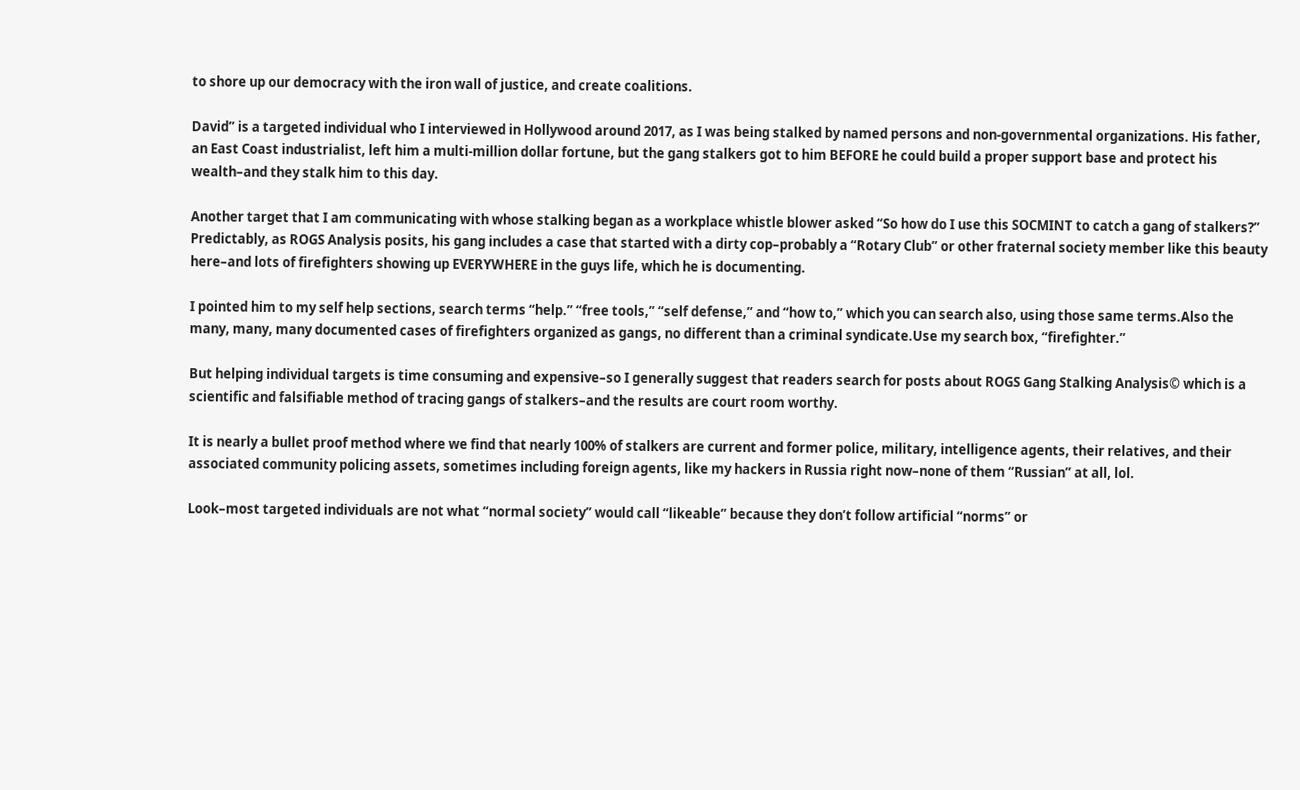to shore up our democracy with the iron wall of justice, and create coalitions.

David” is a targeted individual who I interviewed in Hollywood around 2017, as I was being stalked by named persons and non-governmental organizations. His father, an East Coast industrialist, left him a multi-million dollar fortune, but the gang stalkers got to him BEFORE he could build a proper support base and protect his wealth–and they stalk him to this day.

Another target that I am communicating with whose stalking began as a workplace whistle blower asked “So how do I use this SOCMINT to catch a gang of stalkers?” Predictably, as ROGS Analysis posits, his gang includes a case that started with a dirty cop–probably a “Rotary Club” or other fraternal society member like this beauty here–and lots of firefighters showing up EVERYWHERE in the guys life, which he is documenting.

I pointed him to my self help sections, search terms “help.” “free tools,” “self defense,” and “how to,” which you can search also, using those same terms.Also the many, many, many documented cases of firefighters organized as gangs, no different than a criminal syndicate.Use my search box, “firefighter.”

But helping individual targets is time consuming and expensive–so I generally suggest that readers search for posts about ROGS Gang Stalking Analysis© which is a scientific and falsifiable method of tracing gangs of stalkers–and the results are court room worthy.

It is nearly a bullet proof method where we find that nearly 100% of stalkers are current and former police, military, intelligence agents, their relatives, and their associated community policing assets, sometimes including foreign agents, like my hackers in Russia right now–none of them “Russian” at all, lol.

Look–most targeted individuals are not what “normal society” would call “likeable” because they don’t follow artificial “norms” or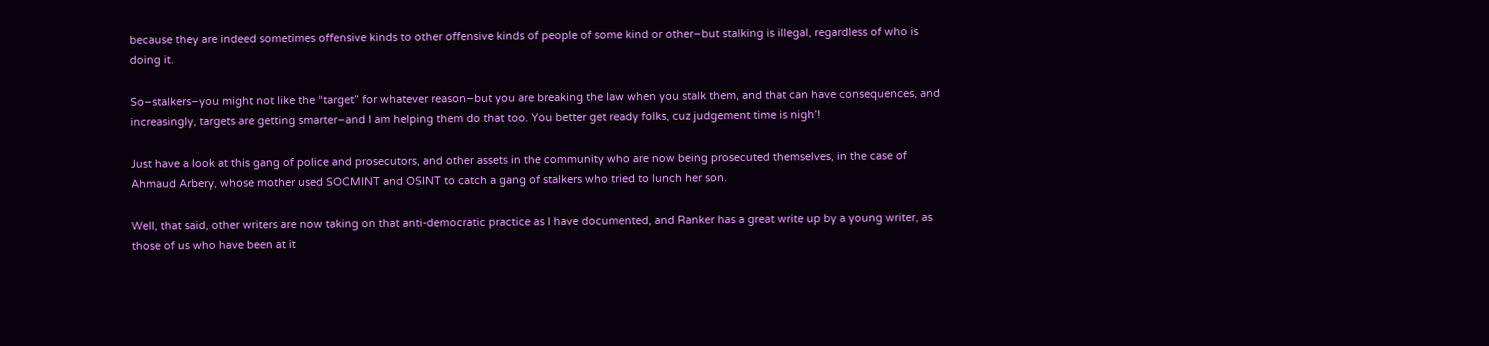because they are indeed sometimes offensive kinds to other offensive kinds of people of some kind or other–but stalking is illegal, regardless of who is doing it.

So–stalkers–you might not like the “target” for whatever reason–but you are breaking the law when you stalk them, and that can have consequences, and increasingly, targets are getting smarter–and I am helping them do that too. You better get ready folks, cuz judgement time is nigh’!

Just have a look at this gang of police and prosecutors, and other assets in the community who are now being prosecuted themselves, in the case of Ahmaud Arbery, whose mother used SOCMINT and OSINT to catch a gang of stalkers who tried to lunch her son.

Well, that said, other writers are now taking on that anti-democratic practice as I have documented, and Ranker has a great write up by a young writer, as those of us who have been at it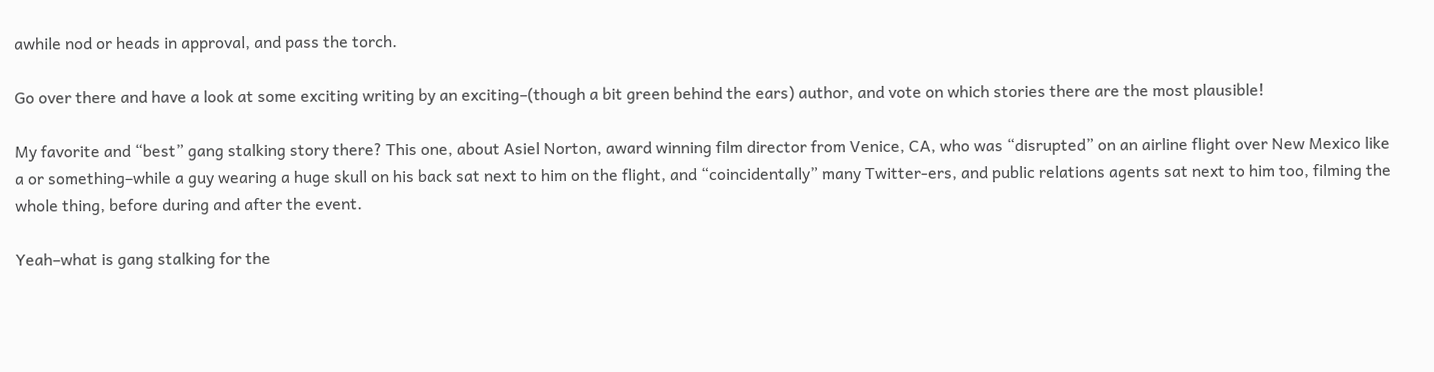awhile nod or heads in approval, and pass the torch.

Go over there and have a look at some exciting writing by an exciting–(though a bit green behind the ears) author, and vote on which stories there are the most plausible!

My favorite and “best” gang stalking story there? This one, about Asiel Norton, award winning film director from Venice, CA, who was “disrupted” on an airline flight over New Mexico like a or something–while a guy wearing a huge skull on his back sat next to him on the flight, and “coincidentally” many Twitter-ers, and public relations agents sat next to him too, filming the whole thing, before during and after the event.

Yeah–what is gang stalking for the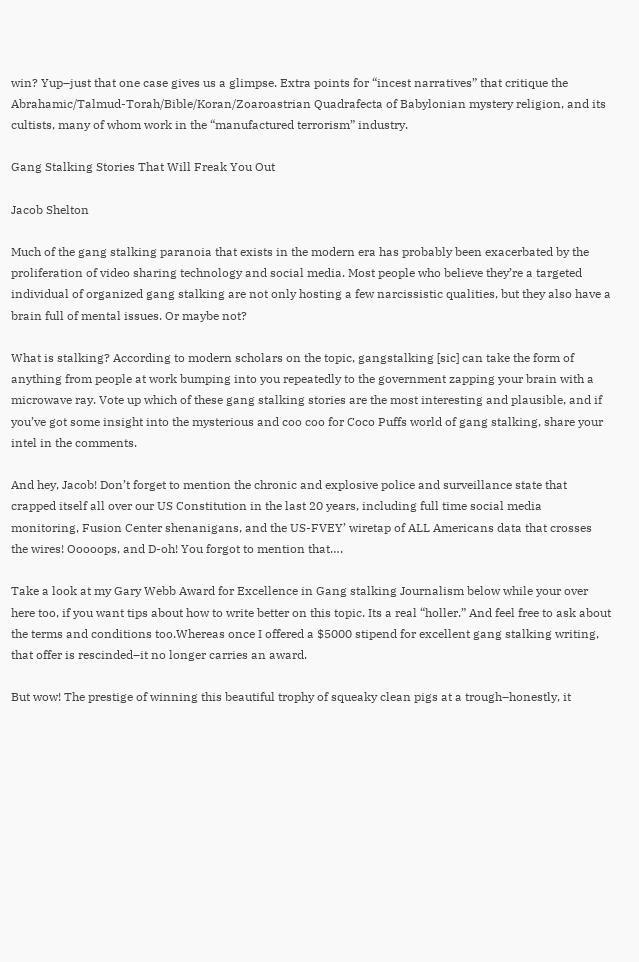win? Yup–just that one case gives us a glimpse. Extra points for “incest narratives” that critique the Abrahamic/Talmud-Torah/Bible/Koran/Zoaroastrian Quadrafecta of Babylonian mystery religion, and its cultists, many of whom work in the “manufactured terrorism” industry.

Gang Stalking Stories That Will Freak You Out

Jacob Shelton

Much of the gang stalking paranoia that exists in the modern era has probably been exacerbated by the proliferation of video sharing technology and social media. Most people who believe they’re a targeted individual of organized gang stalking are not only hosting a few narcissistic qualities, but they also have a brain full of mental issues. Or maybe not?

What is stalking? According to modern scholars on the topic, gangstalking [sic] can take the form of anything from people at work bumping into you repeatedly to the government zapping your brain with a microwave ray. Vote up which of these gang stalking stories are the most interesting and plausible, and if you’ve got some insight into the mysterious and coo coo for Coco Puffs world of gang stalking, share your intel in the comments.

And hey, Jacob! Don’t forget to mention the chronic and explosive police and surveillance state that crapped itself all over our US Constitution in the last 20 years, including full time social media monitoring, Fusion Center shenanigans, and the US-FVEY’ wiretap of ALL Americans data that crosses the wires! Ooooops, and D-oh! You forgot to mention that….

Take a look at my Gary Webb Award for Excellence in Gang stalking Journalism below while your over here too, if you want tips about how to write better on this topic. Its a real “holler.” And feel free to ask about the terms and conditions too.Whereas once I offered a $5000 stipend for excellent gang stalking writing, that offer is rescinded–it no longer carries an award.

But wow! The prestige of winning this beautiful trophy of squeaky clean pigs at a trough–honestly, it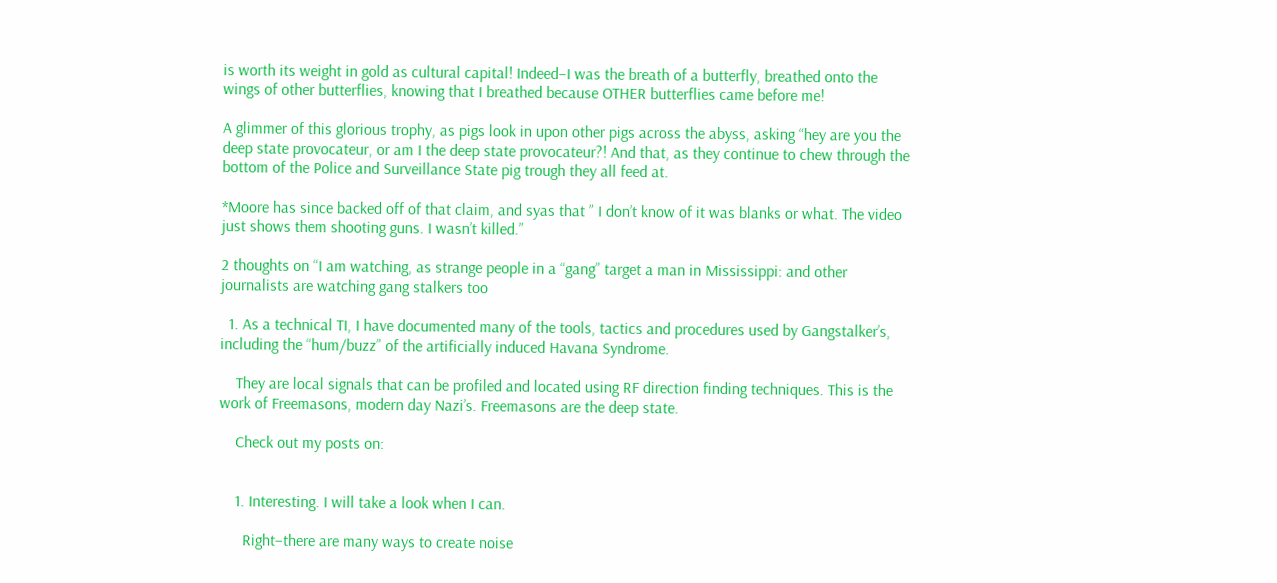is worth its weight in gold as cultural capital! Indeed–I was the breath of a butterfly, breathed onto the wings of other butterflies, knowing that I breathed because OTHER butterflies came before me!

A glimmer of this glorious trophy, as pigs look in upon other pigs across the abyss, asking “hey are you the deep state provocateur, or am I the deep state provocateur?! And that, as they continue to chew through the bottom of the Police and Surveillance State pig trough they all feed at.

*Moore has since backed off of that claim, and syas that ” I don’t know of it was blanks or what. The video just shows them shooting guns. I wasn’t killed.”

2 thoughts on “I am watching, as strange people in a “gang” target a man in Mississippi: and other journalists are watching gang stalkers too

  1. As a technical TI, I have documented many of the tools, tactics and procedures used by Gangstalker’s, including the “hum/buzz” of the artificially induced Havana Syndrome.

    They are local signals that can be profiled and located using RF direction finding techniques. This is the work of Freemasons, modern day Nazi’s. Freemasons are the deep state.

    Check out my posts on:


    1. Interesting. I will take a look when I can.

      Right–there are many ways to create noise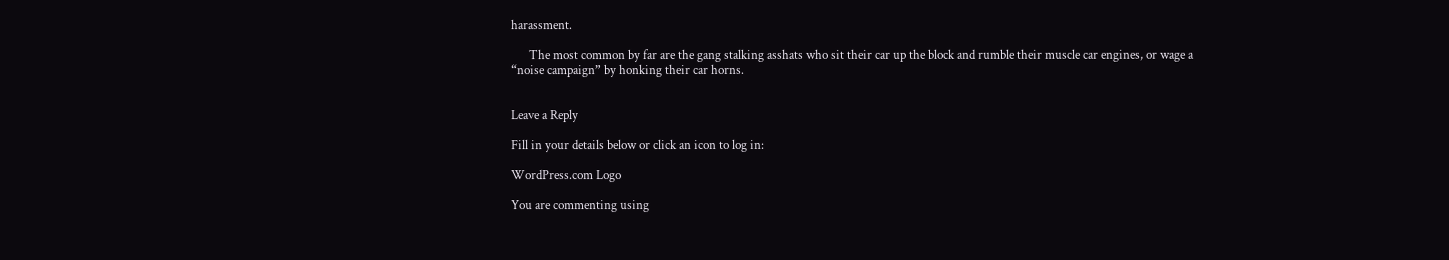harassment.

      The most common by far are the gang stalking asshats who sit their car up the block and rumble their muscle car engines, or wage a “noise campaign” by honking their car horns.


Leave a Reply

Fill in your details below or click an icon to log in:

WordPress.com Logo

You are commenting using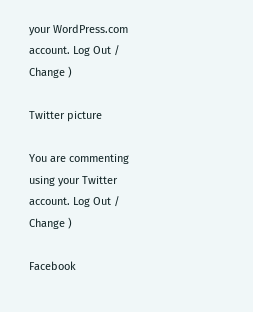your WordPress.com account. Log Out /  Change )

Twitter picture

You are commenting using your Twitter account. Log Out /  Change )

Facebook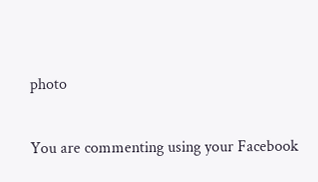photo

You are commenting using your Facebook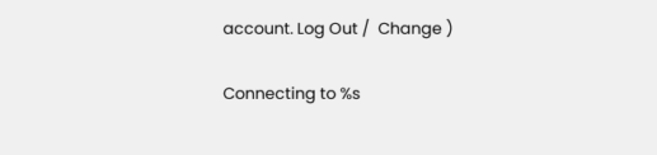account. Log Out /  Change )

Connecting to %s